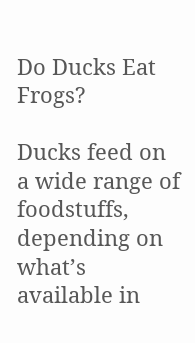Do Ducks Eat Frogs?

Ducks feed on a wide range of foodstuffs, depending on what’s available in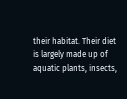their habitat. Their diet is largely made up of aquatic plants, insects,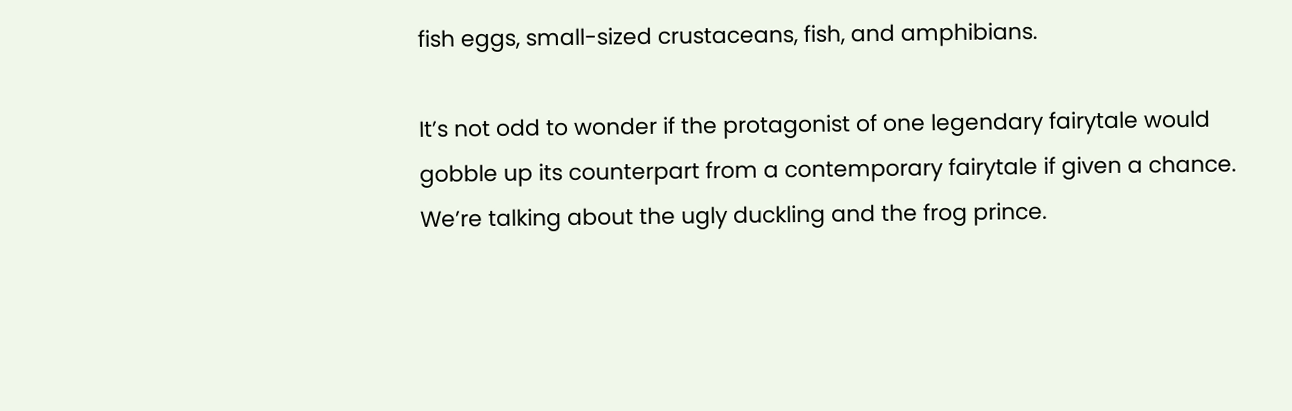fish eggs, small-sized crustaceans, fish, and amphibians.

It’s not odd to wonder if the protagonist of one legendary fairytale would gobble up its counterpart from a contemporary fairytale if given a chance. We’re talking about the ugly duckling and the frog prince.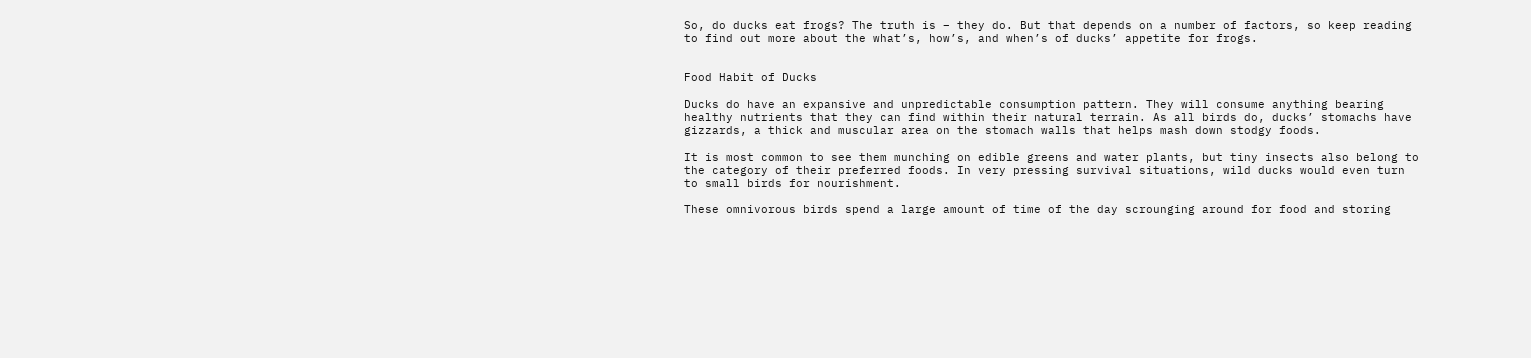So, do ducks eat frogs? The truth is – they do. But that depends on a number of factors, so keep reading to find out more about the what’s, how’s, and when’s of ducks’ appetite for frogs.


Food Habit of Ducks

Ducks do have an expansive and unpredictable consumption pattern. They will consume anything bearing healthy nutrients that they can find within their natural terrain. As all birds do, ducks’ stomachs have gizzards, a thick and muscular area on the stomach walls that helps mash down stodgy foods.

It is most common to see them munching on edible greens and water plants, but tiny insects also belong to the category of their preferred foods. In very pressing survival situations, wild ducks would even turn to small birds for nourishment.

These omnivorous birds spend a large amount of time of the day scrounging around for food and storing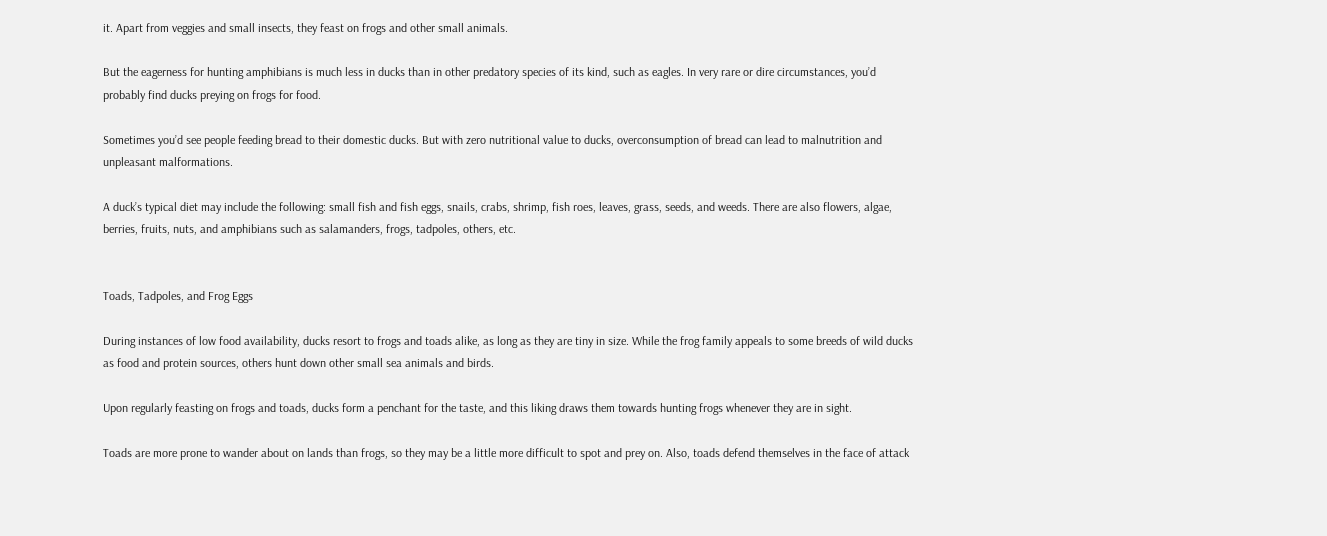it. Apart from veggies and small insects, they feast on frogs and other small animals.

But the eagerness for hunting amphibians is much less in ducks than in other predatory species of its kind, such as eagles. In very rare or dire circumstances, you’d probably find ducks preying on frogs for food.

Sometimes you’d see people feeding bread to their domestic ducks. But with zero nutritional value to ducks, overconsumption of bread can lead to malnutrition and unpleasant malformations.

A duck’s typical diet may include the following: small fish and fish eggs, snails, crabs, shrimp, fish roes, leaves, grass, seeds, and weeds. There are also flowers, algae, berries, fruits, nuts, and amphibians such as salamanders, frogs, tadpoles, others, etc.


Toads, Tadpoles, and Frog Eggs

During instances of low food availability, ducks resort to frogs and toads alike, as long as they are tiny in size. While the frog family appeals to some breeds of wild ducks as food and protein sources, others hunt down other small sea animals and birds.

Upon regularly feasting on frogs and toads, ducks form a penchant for the taste, and this liking draws them towards hunting frogs whenever they are in sight.

Toads are more prone to wander about on lands than frogs, so they may be a little more difficult to spot and prey on. Also, toads defend themselves in the face of attack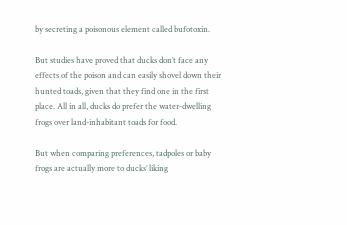by secreting a poisonous element called bufotoxin.

But studies have proved that ducks don’t face any effects of the poison and can easily shovel down their hunted toads, given that they find one in the first place. All in all, ducks do prefer the water-dwelling frogs over land-inhabitant toads for food.

But when comparing preferences, tadpoles or baby frogs are actually more to ducks’ liking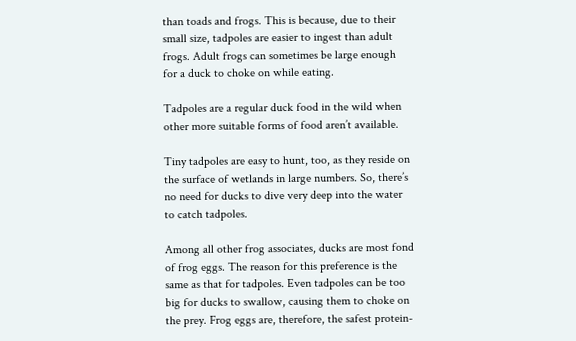than toads and frogs. This is because, due to their small size, tadpoles are easier to ingest than adult frogs. Adult frogs can sometimes be large enough for a duck to choke on while eating.

Tadpoles are a regular duck food in the wild when other more suitable forms of food aren’t available.

Tiny tadpoles are easy to hunt, too, as they reside on the surface of wetlands in large numbers. So, there’s no need for ducks to dive very deep into the water to catch tadpoles.

Among all other frog associates, ducks are most fond of frog eggs. The reason for this preference is the same as that for tadpoles. Even tadpoles can be too big for ducks to swallow, causing them to choke on the prey. Frog eggs are, therefore, the safest protein-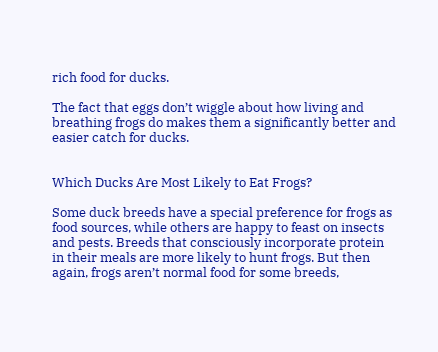rich food for ducks.

The fact that eggs don’t wiggle about how living and breathing frogs do makes them a significantly better and easier catch for ducks.


Which Ducks Are Most Likely to Eat Frogs?

Some duck breeds have a special preference for frogs as food sources, while others are happy to feast on insects and pests. Breeds that consciously incorporate protein in their meals are more likely to hunt frogs. But then again, frogs aren’t normal food for some breeds,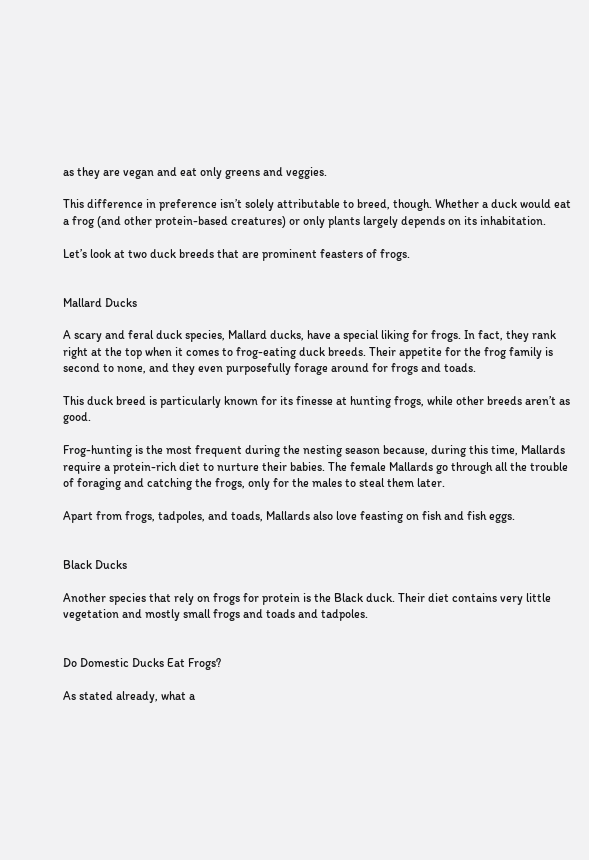as they are vegan and eat only greens and veggies.

This difference in preference isn’t solely attributable to breed, though. Whether a duck would eat a frog (and other protein-based creatures) or only plants largely depends on its inhabitation.

Let’s look at two duck breeds that are prominent feasters of frogs.


Mallard Ducks

A scary and feral duck species, Mallard ducks, have a special liking for frogs. In fact, they rank right at the top when it comes to frog-eating duck breeds. Their appetite for the frog family is second to none, and they even purposefully forage around for frogs and toads.

This duck breed is particularly known for its finesse at hunting frogs, while other breeds aren’t as good.

Frog-hunting is the most frequent during the nesting season because, during this time, Mallards require a protein-rich diet to nurture their babies. The female Mallards go through all the trouble of foraging and catching the frogs, only for the males to steal them later.

Apart from frogs, tadpoles, and toads, Mallards also love feasting on fish and fish eggs.


Black Ducks

Another species that rely on frogs for protein is the Black duck. Their diet contains very little vegetation and mostly small frogs and toads and tadpoles.


Do Domestic Ducks Eat Frogs?

As stated already, what a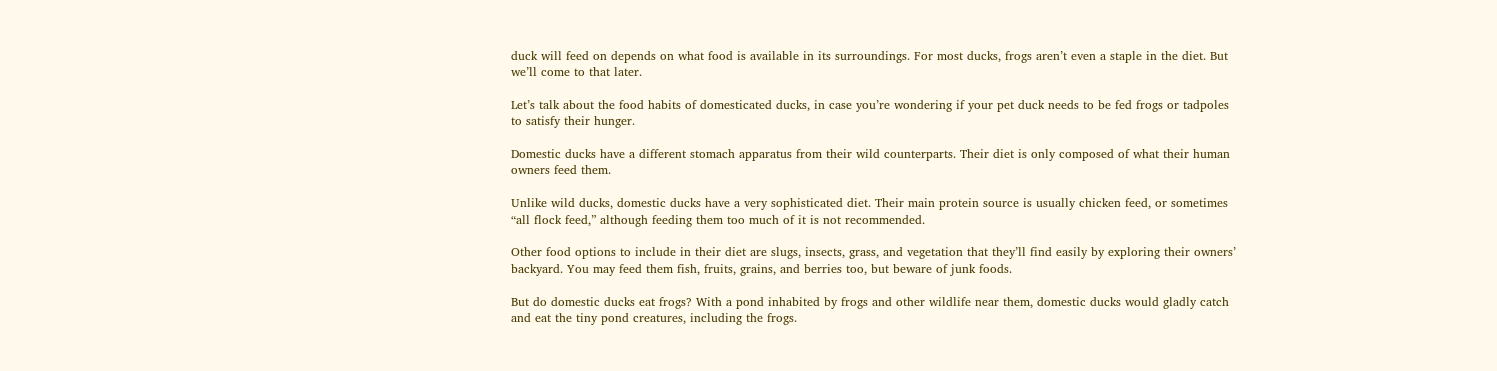duck will feed on depends on what food is available in its surroundings. For most ducks, frogs aren’t even a staple in the diet. But we’ll come to that later.

Let’s talk about the food habits of domesticated ducks, in case you’re wondering if your pet duck needs to be fed frogs or tadpoles to satisfy their hunger.

Domestic ducks have a different stomach apparatus from their wild counterparts. Their diet is only composed of what their human owners feed them.

Unlike wild ducks, domestic ducks have a very sophisticated diet. Their main protein source is usually chicken feed, or sometimes “all flock feed,” although feeding them too much of it is not recommended.

Other food options to include in their diet are slugs, insects, grass, and vegetation that they’ll find easily by exploring their owners’ backyard. You may feed them fish, fruits, grains, and berries too, but beware of junk foods.

But do domestic ducks eat frogs? With a pond inhabited by frogs and other wildlife near them, domestic ducks would gladly catch and eat the tiny pond creatures, including the frogs.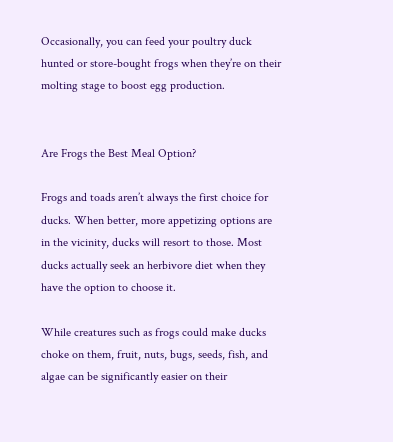Occasionally, you can feed your poultry duck hunted or store-bought frogs when they’re on their molting stage to boost egg production.


Are Frogs the Best Meal Option?

Frogs and toads aren’t always the first choice for ducks. When better, more appetizing options are in the vicinity, ducks will resort to those. Most ducks actually seek an herbivore diet when they have the option to choose it.

While creatures such as frogs could make ducks choke on them, fruit, nuts, bugs, seeds, fish, and algae can be significantly easier on their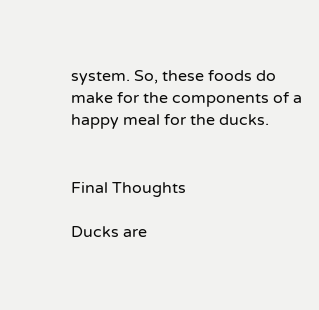system. So, these foods do make for the components of a happy meal for the ducks.


Final Thoughts

Ducks are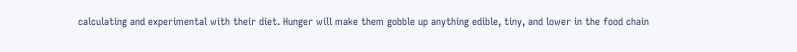calculating and experimental with their diet. Hunger will make them gobble up anything edible, tiny, and lower in the food chain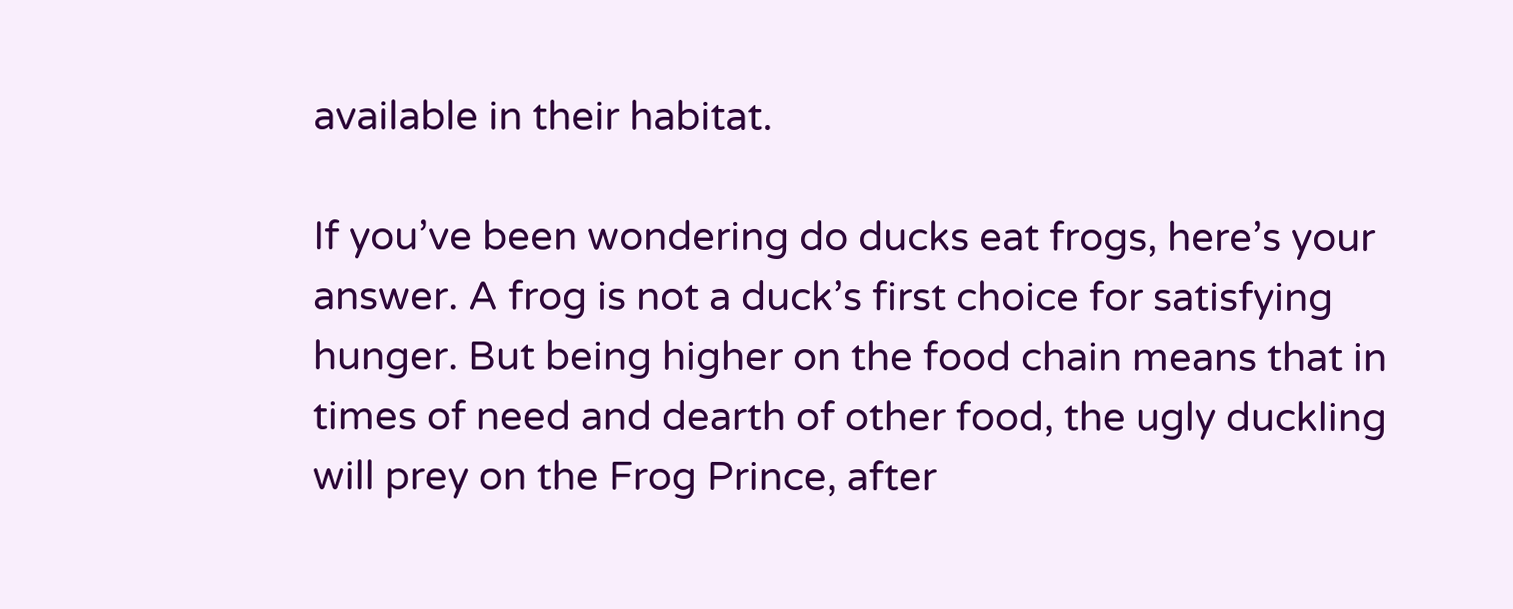available in their habitat.

If you’ve been wondering do ducks eat frogs, here’s your answer. A frog is not a duck’s first choice for satisfying hunger. But being higher on the food chain means that in times of need and dearth of other food, the ugly duckling will prey on the Frog Prince, after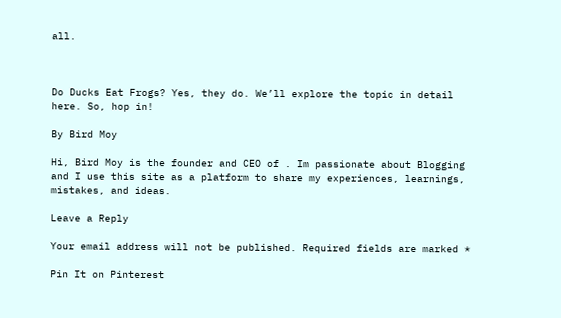all.



Do Ducks Eat Frogs? Yes, they do. We’ll explore the topic in detail here. So, hop in!

By Bird Moy

Hi, Bird Moy is the founder and CEO of . Im passionate about Blogging and I use this site as a platform to share my experiences, learnings, mistakes, and ideas.

Leave a Reply

Your email address will not be published. Required fields are marked *

Pin It on Pinterest